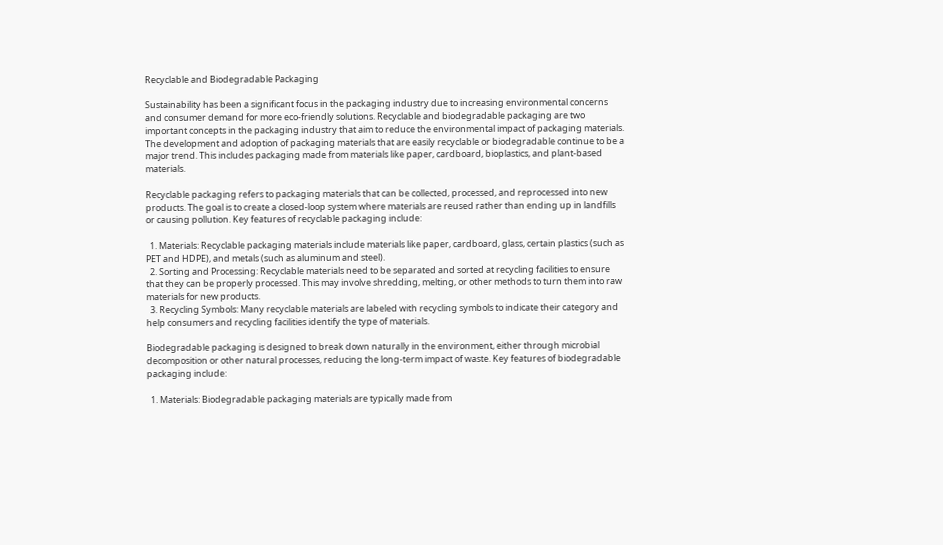Recyclable and Biodegradable Packaging

Sustainability has been a significant focus in the packaging industry due to increasing environmental concerns and consumer demand for more eco-friendly solutions. Recyclable and biodegradable packaging are two important concepts in the packaging industry that aim to reduce the environmental impact of packaging materials. The development and adoption of packaging materials that are easily recyclable or biodegradable continue to be a major trend. This includes packaging made from materials like paper, cardboard, bioplastics, and plant-based materials.

Recyclable packaging refers to packaging materials that can be collected, processed, and reprocessed into new products. The goal is to create a closed-loop system where materials are reused rather than ending up in landfills or causing pollution. Key features of recyclable packaging include:

  1. Materials: Recyclable packaging materials include materials like paper, cardboard, glass, certain plastics (such as PET and HDPE), and metals (such as aluminum and steel).
  2. Sorting and Processing: Recyclable materials need to be separated and sorted at recycling facilities to ensure that they can be properly processed. This may involve shredding, melting, or other methods to turn them into raw materials for new products.
  3. Recycling Symbols: Many recyclable materials are labeled with recycling symbols to indicate their category and help consumers and recycling facilities identify the type of materials.

Biodegradable packaging is designed to break down naturally in the environment, either through microbial decomposition or other natural processes, reducing the long-term impact of waste. Key features of biodegradable packaging include:

  1. Materials: Biodegradable packaging materials are typically made from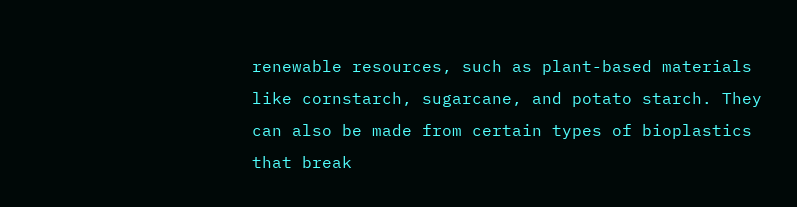renewable resources, such as plant-based materials like cornstarch, sugarcane, and potato starch. They can also be made from certain types of bioplastics that break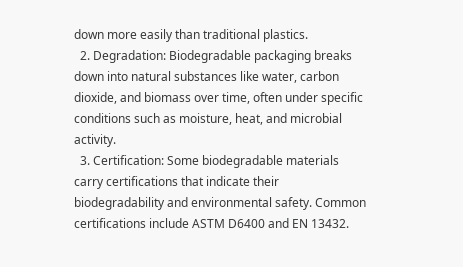down more easily than traditional plastics.
  2. Degradation: Biodegradable packaging breaks down into natural substances like water, carbon dioxide, and biomass over time, often under specific conditions such as moisture, heat, and microbial activity.
  3. Certification: Some biodegradable materials carry certifications that indicate their biodegradability and environmental safety. Common certifications include ASTM D6400 and EN 13432.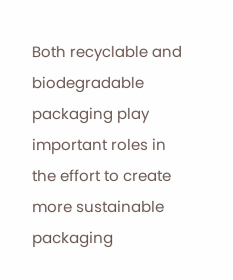Both recyclable and biodegradable packaging play important roles in the effort to create more sustainable packaging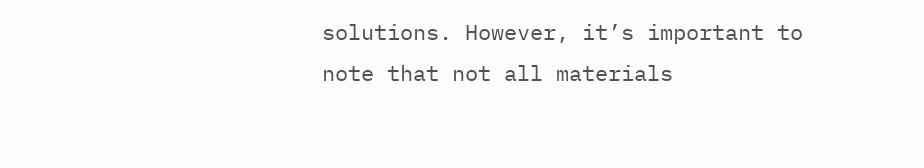solutions. However, it’s important to note that not all materials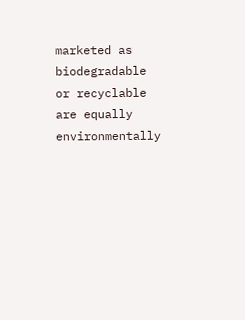marketed as biodegradable or recyclable are equally environmentally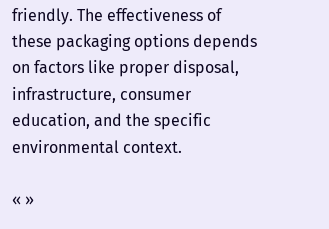friendly. The effectiveness of these packaging options depends on factors like proper disposal, infrastructure, consumer education, and the specific environmental context.

« »